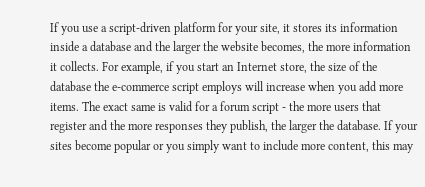If you use a script-driven platform for your site, it stores its information inside a database and the larger the website becomes, the more information it collects. For example, if you start an Internet store, the size of the database the e-commerce script employs will increase when you add more items. The exact same is valid for a forum script - the more users that register and the more responses they publish, the larger the database. If your sites become popular or you simply want to include more content, this may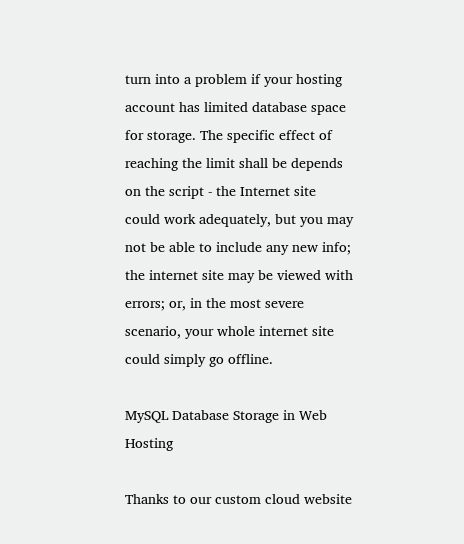turn into a problem if your hosting account has limited database space for storage. The specific effect of reaching the limit shall be depends on the script - the Internet site could work adequately, but you may not be able to include any new info; the internet site may be viewed with errors; or, in the most severe scenario, your whole internet site could simply go offline.

MySQL Database Storage in Web Hosting

Thanks to our custom cloud website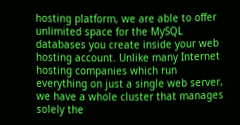hosting platform, we are able to offer unlimited space for the MySQL databases you create inside your web hosting account. Unlike many Internet hosting companies which run everything on just a single web server, we have a whole cluster that manages solely the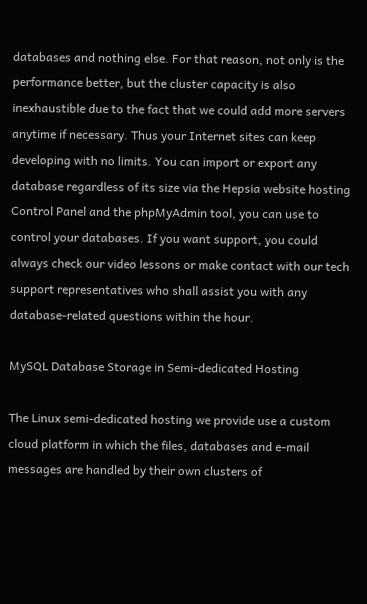databases and nothing else. For that reason, not only is the performance better, but the cluster capacity is also inexhaustible due to the fact that we could add more servers anytime if necessary. Thus your Internet sites can keep developing with no limits. You can import or export any database regardless of its size via the Hepsia website hosting Control Panel and the phpMyAdmin tool, you can use to control your databases. If you want support, you could always check our video lessons or make contact with our tech support representatives who shall assist you with any database-related questions within the hour.

MySQL Database Storage in Semi-dedicated Hosting

The Linux semi-dedicated hosting we provide use a custom cloud platform in which the files, databases and e-mail messages are handled by their own clusters of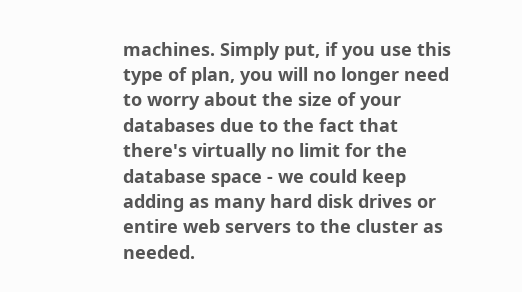machines. Simply put, if you use this type of plan, you will no longer need to worry about the size of your databases due to the fact that there's virtually no limit for the database space - we could keep adding as many hard disk drives or entire web servers to the cluster as needed.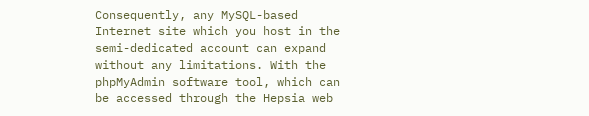Consequently, any MySQL-based Internet site which you host in the semi-dedicated account can expand without any limitations. With the phpMyAdmin software tool, which can be accessed through the Hepsia web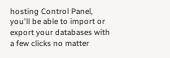hosting Control Panel, you'll be able to import or export your databases with a few clicks no matter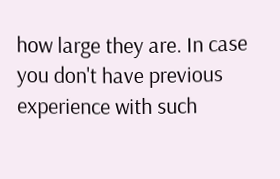how large they are. In case you don't have previous experience with such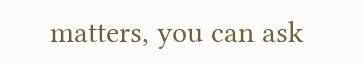matters, you can ask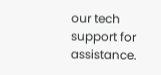our tech support for assistance.